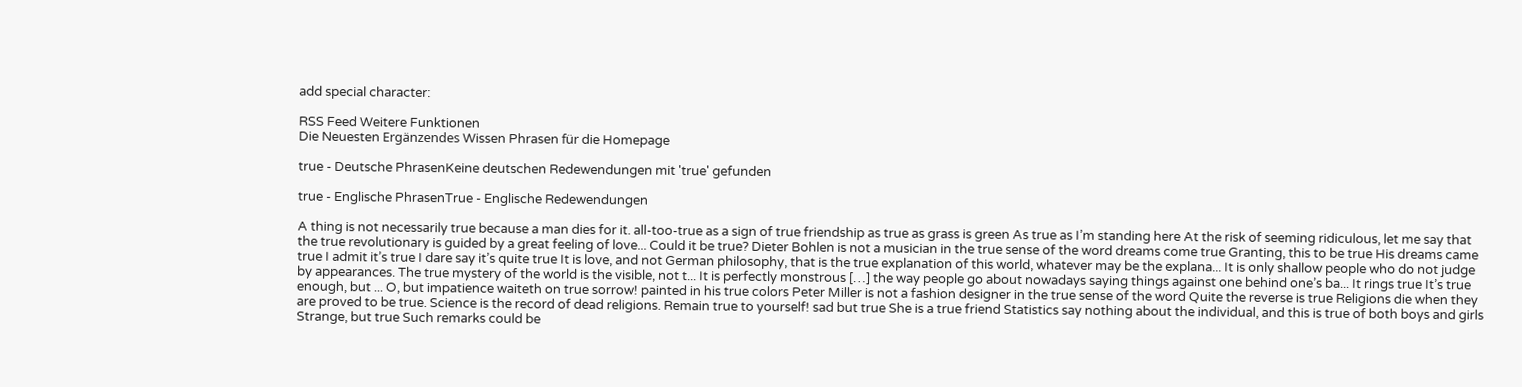add special character:

RSS Feed Weitere Funktionen
Die Neuesten Ergänzendes Wissen Phrasen für die Homepage

true - Deutsche PhrasenKeine deutschen Redewendungen mit 'true' gefunden

true - Englische PhrasenTrue - Englische Redewendungen

A thing is not necessarily true because a man dies for it. all-too-true as a sign of true friendship as true as grass is green As true as I’m standing here At the risk of seeming ridiculous, let me say that the true revolutionary is guided by a great feeling of love... Could it be true? Dieter Bohlen is not a musician in the true sense of the word dreams come true Granting, this to be true His dreams came true I admit it’s true I dare say it’s quite true It is love, and not German philosophy, that is the true explanation of this world, whatever may be the explana... It is only shallow people who do not judge by appearances. The true mystery of the world is the visible, not t... It is perfectly monstrous […] the way people go about nowadays saying things against one behind one’s ba... It rings true It’s true enough, but ... O, but impatience waiteth on true sorrow! painted in his true colors Peter Miller is not a fashion designer in the true sense of the word Quite the reverse is true Religions die when they are proved to be true. Science is the record of dead religions. Remain true to yourself! sad but true She is a true friend Statistics say nothing about the individual, and this is true of both boys and girls Strange, but true Such remarks could be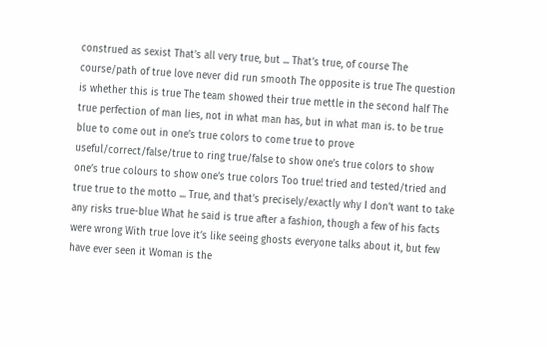construed as sexist That’s all very true, but ... That’s true, of course The course/path of true love never did run smooth The opposite is true The question is whether this is true The team showed their true mettle in the second half The true perfection of man lies, not in what man has, but in what man is. to be true blue to come out in one’s true colors to come true to prove useful/correct/false/true to ring true/false to show one’s true colors to show one’s true colours to show one’s true colors Too true! tried and tested/tried and true true to the motto ... True, and that’s precisely/exactly why I don’t want to take any risks true-blue What he said is true after a fashion, though a few of his facts were wrong With true love it’s like seeing ghosts everyone talks about it, but few have ever seen it Woman is the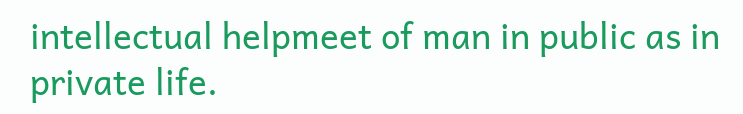intellectual helpmeet of man in public as in private life.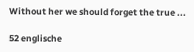Without her we should forget the true ...

52 englische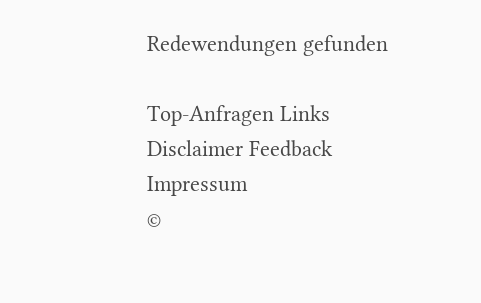Redewendungen gefunden

Top-Anfragen Links Disclaimer Feedback Impressum
©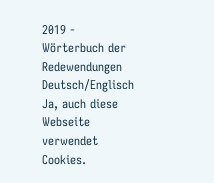2019 - Wörterbuch der Redewendungen Deutsch/Englisch
Ja, auch diese Webseite verwendet Cookies.